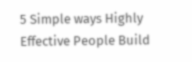5 Simple ways Highly Effective People Build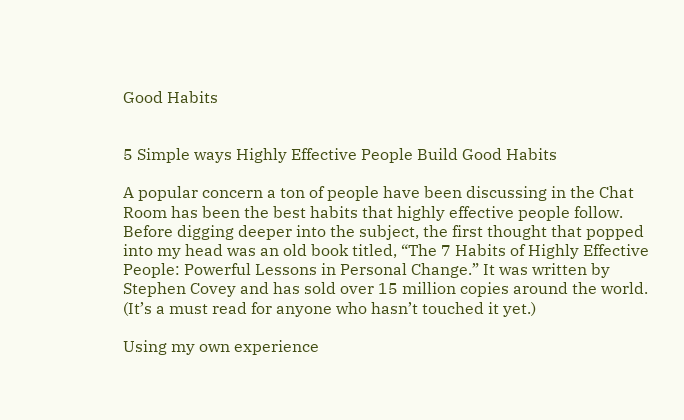Good Habits


5 Simple ways Highly Effective People Build Good Habits

A popular concern a ton of people have been discussing in the Chat Room has been the best habits that highly effective people follow. Before digging deeper into the subject, the first thought that popped into my head was an old book titled, “The 7 Habits of Highly Effective People: Powerful Lessons in Personal Change.” It was written by Stephen Covey and has sold over 15 million copies around the world. (It’s a must read for anyone who hasn’t touched it yet.)

Using my own experience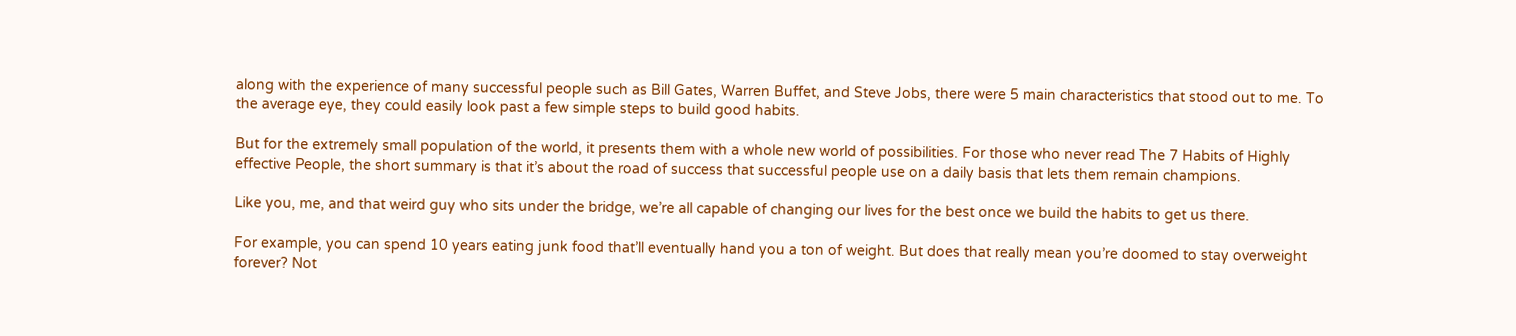along with the experience of many successful people such as Bill Gates, Warren Buffet, and Steve Jobs, there were 5 main characteristics that stood out to me. To the average eye, they could easily look past a few simple steps to build good habits.

But for the extremely small population of the world, it presents them with a whole new world of possibilities. For those who never read The 7 Habits of Highly effective People, the short summary is that it’s about the road of success that successful people use on a daily basis that lets them remain champions.

Like you, me, and that weird guy who sits under the bridge, we’re all capable of changing our lives for the best once we build the habits to get us there.

For example, you can spend 10 years eating junk food that’ll eventually hand you a ton of weight. But does that really mean you’re doomed to stay overweight forever? Not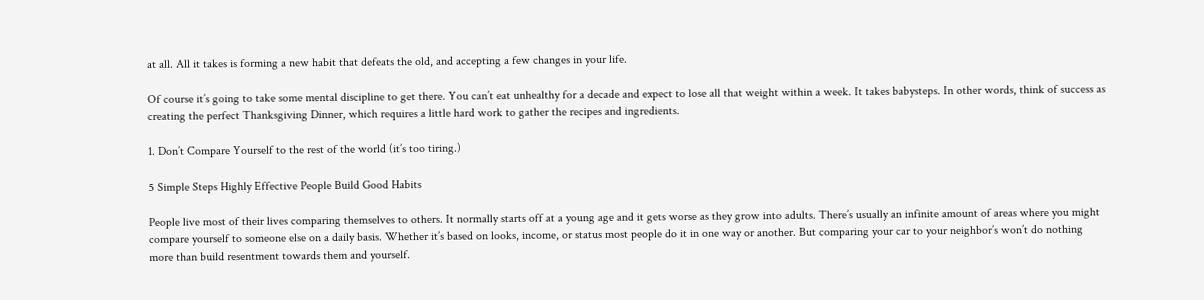at all. All it takes is forming a new habit that defeats the old, and accepting a few changes in your life.

Of course it’s going to take some mental discipline to get there. You can’t eat unhealthy for a decade and expect to lose all that weight within a week. It takes babysteps. In other words, think of success as creating the perfect Thanksgiving Dinner, which requires a little hard work to gather the recipes and ingredients.

1. Don’t Compare Yourself to the rest of the world (it’s too tiring.)

5 Simple Steps Highly Effective People Build Good Habits

People live most of their lives comparing themselves to others. It normally starts off at a young age and it gets worse as they grow into adults. There’s usually an infinite amount of areas where you might compare yourself to someone else on a daily basis. Whether it’s based on looks, income, or status most people do it in one way or another. But comparing your car to your neighbor’s won’t do nothing more than build resentment towards them and yourself.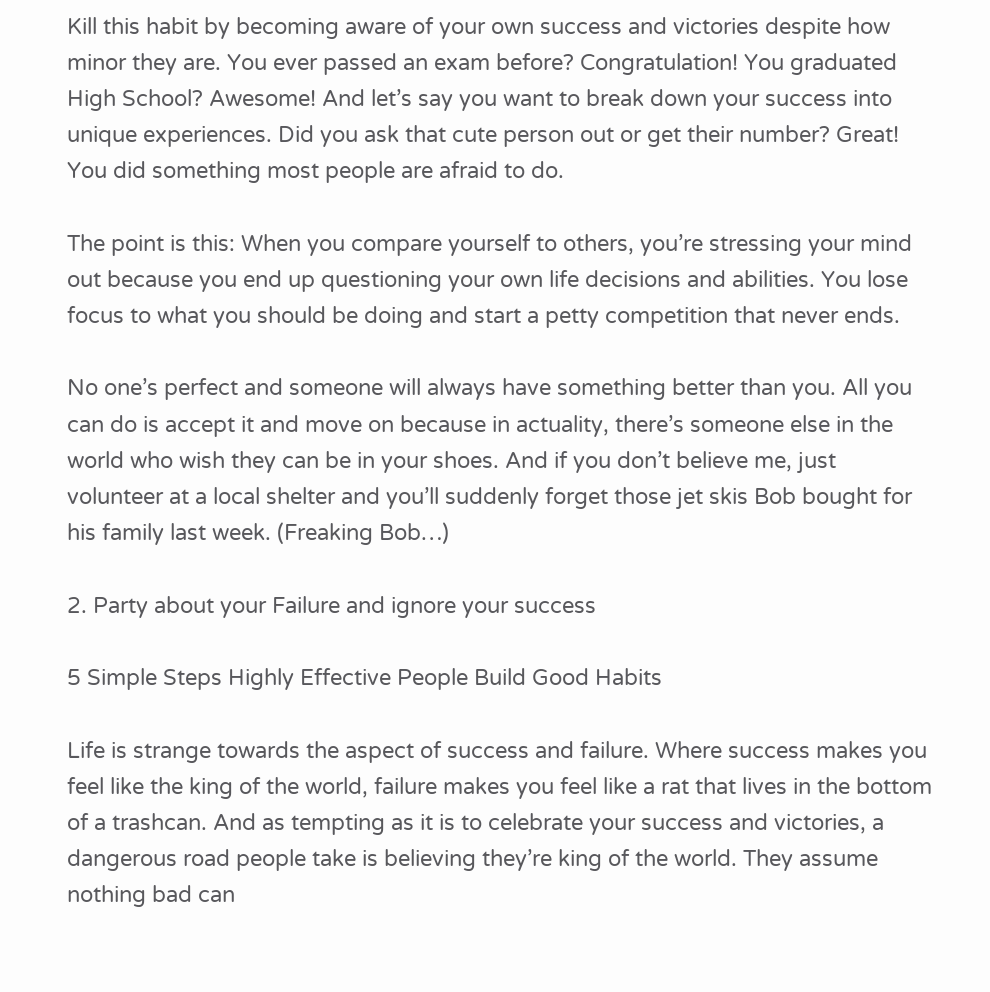Kill this habit by becoming aware of your own success and victories despite how minor they are. You ever passed an exam before? Congratulation! You graduated High School? Awesome! And let’s say you want to break down your success into unique experiences. Did you ask that cute person out or get their number? Great! You did something most people are afraid to do.

The point is this: When you compare yourself to others, you’re stressing your mind out because you end up questioning your own life decisions and abilities. You lose focus to what you should be doing and start a petty competition that never ends.

No one’s perfect and someone will always have something better than you. All you can do is accept it and move on because in actuality, there’s someone else in the world who wish they can be in your shoes. And if you don’t believe me, just volunteer at a local shelter and you’ll suddenly forget those jet skis Bob bought for his family last week. (Freaking Bob…)

2. Party about your Failure and ignore your success

5 Simple Steps Highly Effective People Build Good Habits

Life is strange towards the aspect of success and failure. Where success makes you feel like the king of the world, failure makes you feel like a rat that lives in the bottom of a trashcan. And as tempting as it is to celebrate your success and victories, a dangerous road people take is believing they’re king of the world. They assume nothing bad can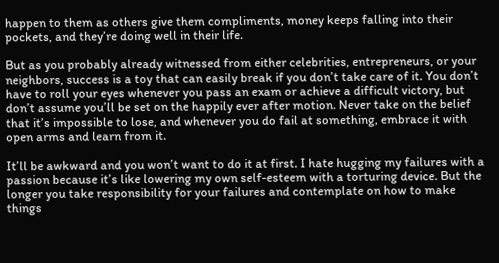happen to them as others give them compliments, money keeps falling into their pockets, and they’re doing well in their life.

But as you probably already witnessed from either celebrities, entrepreneurs, or your neighbors, success is a toy that can easily break if you don’t take care of it. You don’t have to roll your eyes whenever you pass an exam or achieve a difficult victory, but don’t assume you’ll be set on the happily ever after motion. Never take on the belief that it’s impossible to lose, and whenever you do fail at something, embrace it with open arms and learn from it.

It’ll be awkward and you won’t want to do it at first. I hate hugging my failures with a passion because it’s like lowering my own self-esteem with a torturing device. But the longer you take responsibility for your failures and contemplate on how to make things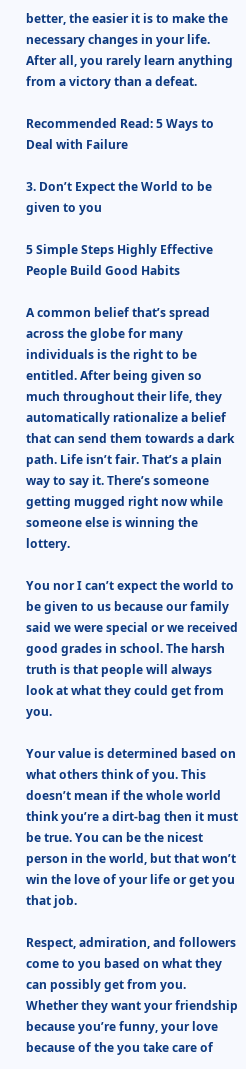better, the easier it is to make the necessary changes in your life. After all, you rarely learn anything from a victory than a defeat.

Recommended Read: 5 Ways to Deal with Failure

3. Don’t Expect the World to be given to you

5 Simple Steps Highly Effective People Build Good Habits

A common belief that’s spread across the globe for many individuals is the right to be entitled. After being given so much throughout their life, they automatically rationalize a belief that can send them towards a dark path. Life isn’t fair. That’s a plain way to say it. There’s someone getting mugged right now while someone else is winning the lottery.

You nor I can’t expect the world to be given to us because our family said we were special or we received good grades in school. The harsh truth is that people will always look at what they could get from you.

Your value is determined based on what others think of you. This doesn’t mean if the whole world think you’re a dirt-bag then it must be true. You can be the nicest person in the world, but that won’t win the love of your life or get you that job.

Respect, admiration, and followers come to you based on what they can possibly get from you. Whether they want your friendship because you’re funny, your love because of the you take care of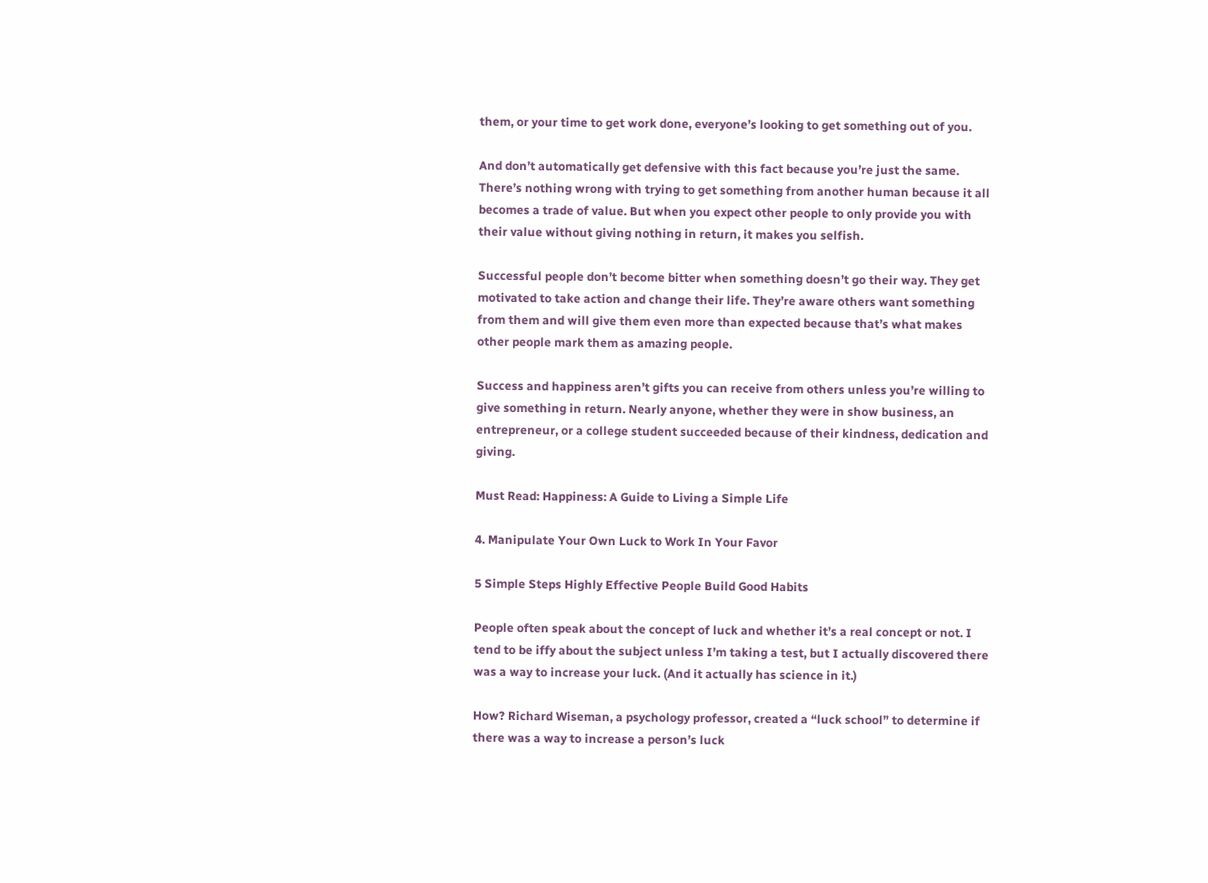them, or your time to get work done, everyone’s looking to get something out of you.

And don’t automatically get defensive with this fact because you’re just the same. There’s nothing wrong with trying to get something from another human because it all becomes a trade of value. But when you expect other people to only provide you with their value without giving nothing in return, it makes you selfish.

Successful people don’t become bitter when something doesn’t go their way. They get motivated to take action and change their life. They’re aware others want something from them and will give them even more than expected because that’s what makes other people mark them as amazing people.

Success and happiness aren’t gifts you can receive from others unless you’re willing to give something in return. Nearly anyone, whether they were in show business, an entrepreneur, or a college student succeeded because of their kindness, dedication and giving.

Must Read: Happiness: A Guide to Living a Simple Life

4. Manipulate Your Own Luck to Work In Your Favor

5 Simple Steps Highly Effective People Build Good Habits

People often speak about the concept of luck and whether it’s a real concept or not. I tend to be iffy about the subject unless I’m taking a test, but I actually discovered there was a way to increase your luck. (And it actually has science in it.)

How? Richard Wiseman, a psychology professor, created a “luck school” to determine if there was a way to increase a person’s luck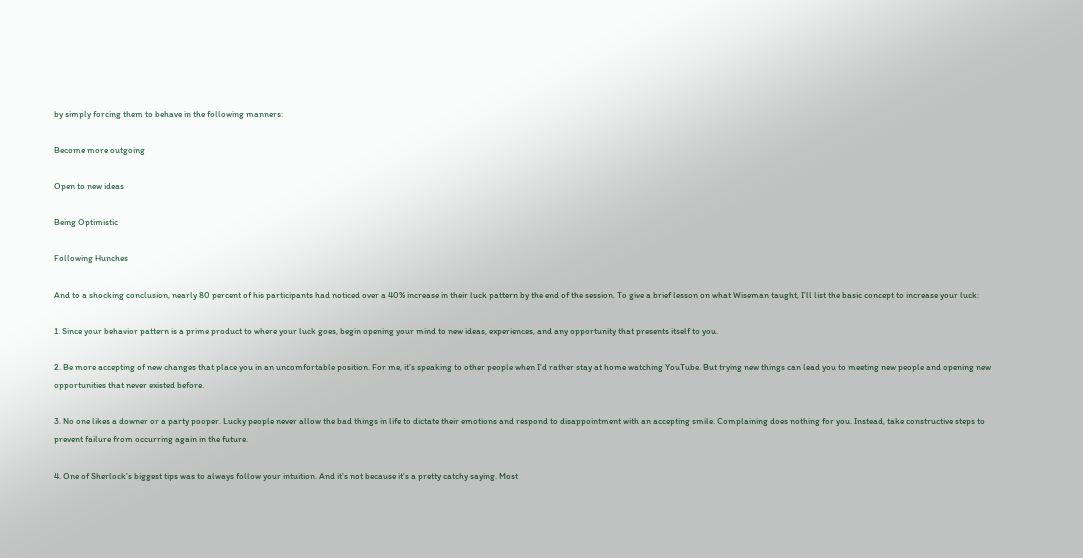by simply forcing them to behave in the following manners:

Become more outgoing

Open to new ideas

Being Optimistic

Following Hunches

And to a shocking conclusion, nearly 80 percent of his participants had noticed over a 40% increase in their luck pattern by the end of the session. To give a brief lesson on what Wiseman taught, I’ll list the basic concept to increase your luck:

1. Since your behavior pattern is a prime product to where your luck goes, begin opening your mind to new ideas, experiences, and any opportunity that presents itself to you.

2. Be more accepting of new changes that place you in an uncomfortable position. For me, it’s speaking to other people when I’d rather stay at home watching YouTube. But trying new things can lead you to meeting new people and opening new opportunities that never existed before.

3. No one likes a downer or a party pooper. Lucky people never allow the bad things in life to dictate their emotions and respond to disappointment with an accepting smile. Complaining does nothing for you. Instead, take constructive steps to prevent failure from occurring again in the future.

4. One of Sherlock’s biggest tips was to always follow your intuition. And it’s not because it’s a pretty catchy saying. Most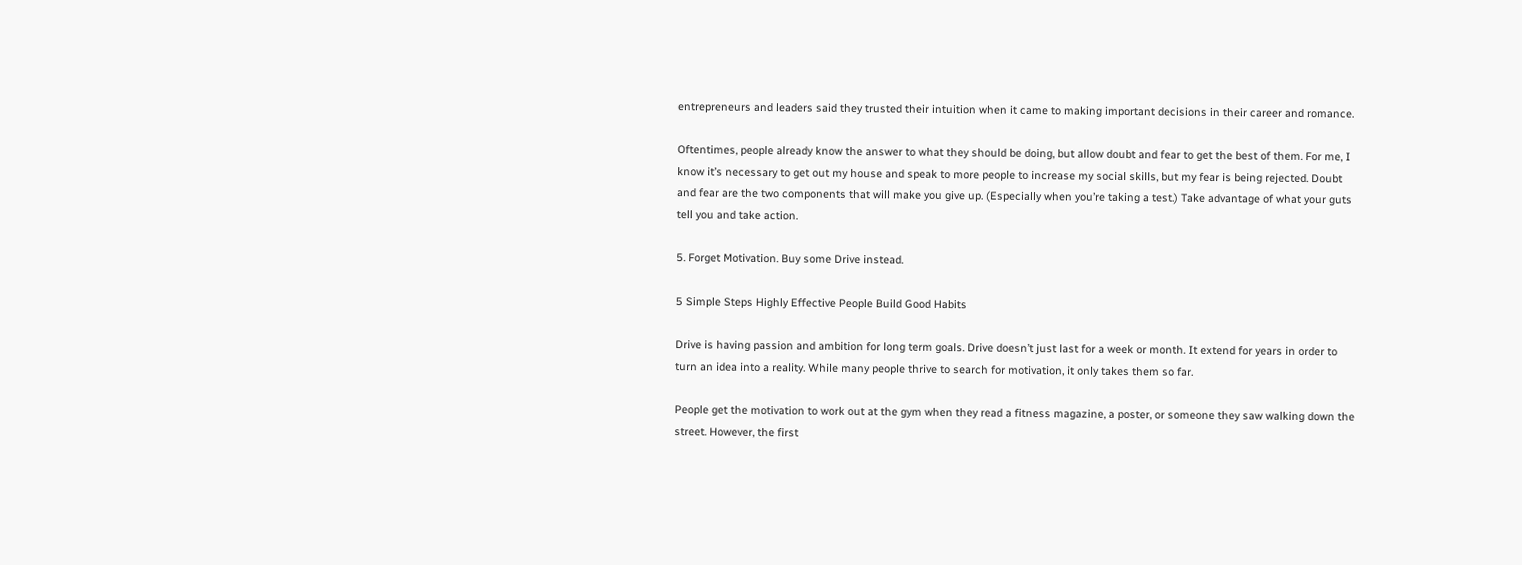entrepreneurs and leaders said they trusted their intuition when it came to making important decisions in their career and romance.

Oftentimes, people already know the answer to what they should be doing, but allow doubt and fear to get the best of them. For me, I know it’s necessary to get out my house and speak to more people to increase my social skills, but my fear is being rejected. Doubt and fear are the two components that will make you give up. (Especially when you’re taking a test.) Take advantage of what your guts tell you and take action.

5. Forget Motivation. Buy some Drive instead.

5 Simple Steps Highly Effective People Build Good Habits

Drive is having passion and ambition for long term goals. Drive doesn’t just last for a week or month. It extend for years in order to turn an idea into a reality. While many people thrive to search for motivation, it only takes them so far.

People get the motivation to work out at the gym when they read a fitness magazine, a poster, or someone they saw walking down the street. However, the first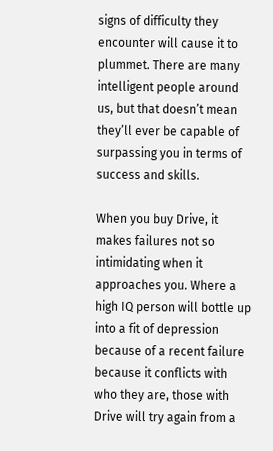signs of difficulty they encounter will cause it to plummet. There are many intelligent people around us, but that doesn’t mean they’ll ever be capable of surpassing you in terms of success and skills.

When you buy Drive, it makes failures not so intimidating when it approaches you. Where a high IQ person will bottle up into a fit of depression because of a recent failure because it conflicts with who they are, those with Drive will try again from a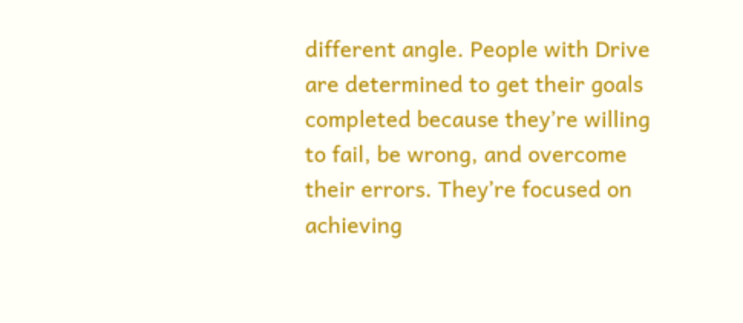different angle. People with Drive are determined to get their goals completed because they’re willing to fail, be wrong, and overcome their errors. They’re focused on achieving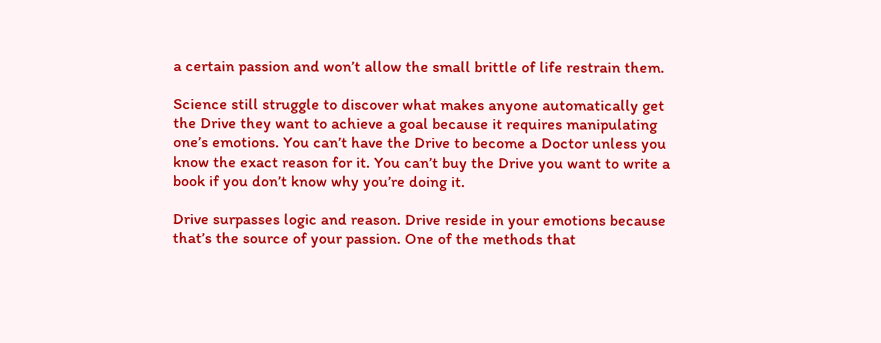a certain passion and won’t allow the small brittle of life restrain them.

Science still struggle to discover what makes anyone automatically get the Drive they want to achieve a goal because it requires manipulating one’s emotions. You can’t have the Drive to become a Doctor unless you know the exact reason for it. You can’t buy the Drive you want to write a book if you don’t know why you’re doing it.

Drive surpasses logic and reason. Drive reside in your emotions because that’s the source of your passion. One of the methods that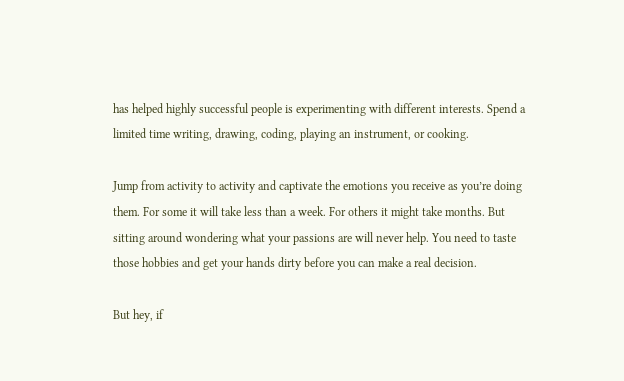has helped highly successful people is experimenting with different interests. Spend a limited time writing, drawing, coding, playing an instrument, or cooking.

Jump from activity to activity and captivate the emotions you receive as you’re doing them. For some it will take less than a week. For others it might take months. But sitting around wondering what your passions are will never help. You need to taste those hobbies and get your hands dirty before you can make a real decision.

But hey, if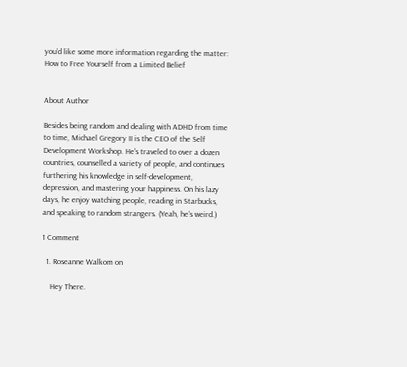you’d like some more information regarding the matter: How to Free Yourself from a Limited Belief


About Author

Besides being random and dealing with ADHD from time to time, Michael Gregory II is the CEO of the Self Development Workshop. He's traveled to over a dozen countries, counselled a variety of people, and continues furthering his knowledge in self-development, depression, and mastering your happiness. On his lazy days, he enjoy watching people, reading in Starbucks, and speaking to random strangers. (Yeah, he’s weird.)

1 Comment

  1. Roseanne Walkom on

    Hey There.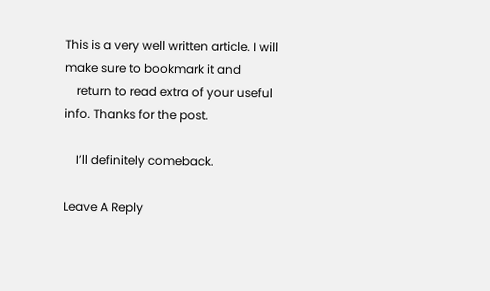This is a very well written article. I will make sure to bookmark it and
    return to read extra of your useful info. Thanks for the post.

    I’ll definitely comeback.

Leave A Reply